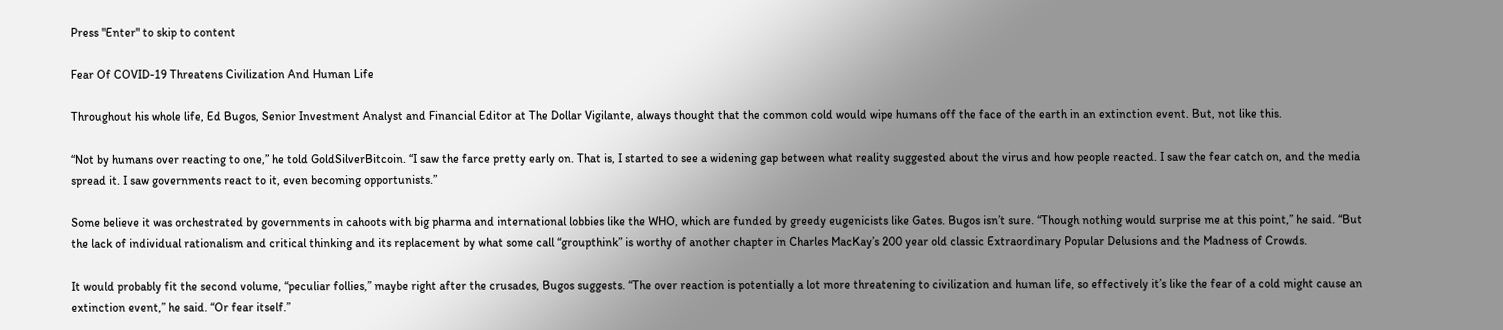Press "Enter" to skip to content

Fear Of COVID-19 Threatens Civilization And Human Life

Throughout his whole life, Ed Bugos, Senior Investment Analyst and Financial Editor at The Dollar Vigilante, always thought that the common cold would wipe humans off the face of the earth in an extinction event. But, not like this.

“Not by humans over reacting to one,” he told GoldSilverBitcoin. “I saw the farce pretty early on. That is, I started to see a widening gap between what reality suggested about the virus and how people reacted. I saw the fear catch on, and the media spread it. I saw governments react to it, even becoming opportunists.”

Some believe it was orchestrated by governments in cahoots with big pharma and international lobbies like the WHO, which are funded by greedy eugenicists like Gates. Bugos isn’t sure. “Though nothing would surprise me at this point,” he said. “But the lack of individual rationalism and critical thinking and its replacement by what some call “groupthink” is worthy of another chapter in Charles MacKay’s 200 year old classic Extraordinary Popular Delusions and the Madness of Crowds.

It would probably fit the second volume, “peculiar follies,” maybe right after the crusades, Bugos suggests. “The over reaction is potentially a lot more threatening to civilization and human life, so effectively it’s like the fear of a cold might cause an extinction event,” he said. “Or fear itself.”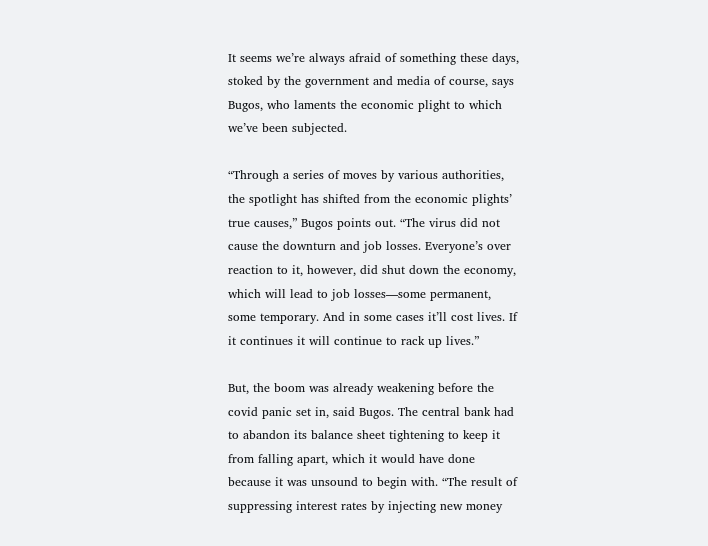It seems we’re always afraid of something these days, stoked by the government and media of course, says Bugos, who laments the economic plight to which we’ve been subjected.

“Through a series of moves by various authorities, the spotlight has shifted from the economic plights’ true causes,” Bugos points out. “The virus did not cause the downturn and job losses. Everyone’s over reaction to it, however, did shut down the economy, which will lead to job losses––some permanent, some temporary. And in some cases it’ll cost lives. If it continues it will continue to rack up lives.”

But, the boom was already weakening before the covid panic set in, said Bugos. The central bank had to abandon its balance sheet tightening to keep it from falling apart, which it would have done because it was unsound to begin with. “The result of suppressing interest rates by injecting new money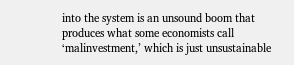into the system is an unsound boom that produces what some economists call ‘malinvestment,’ which is just unsustainable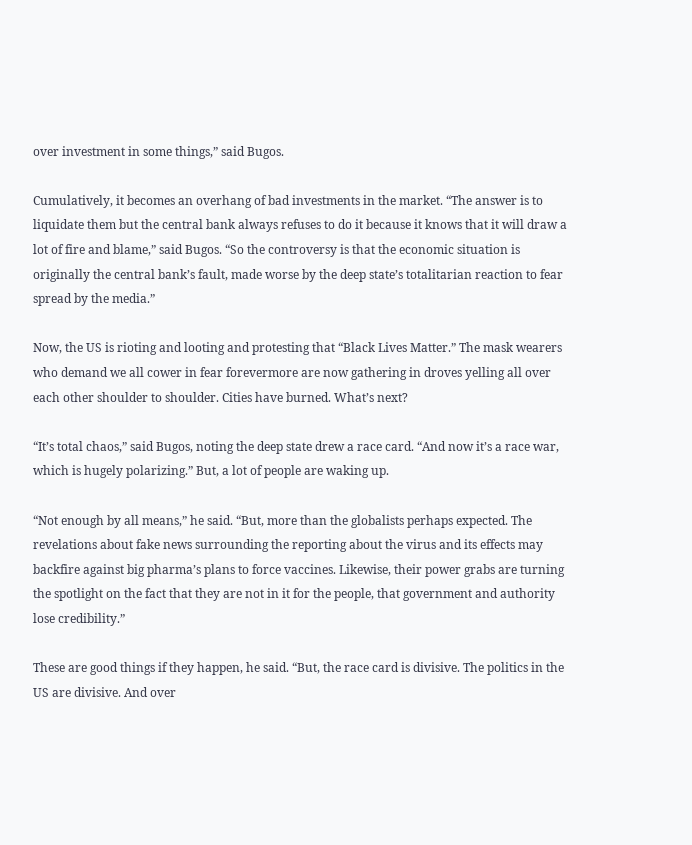over investment in some things,” said Bugos.

Cumulatively, it becomes an overhang of bad investments in the market. “The answer is to liquidate them but the central bank always refuses to do it because it knows that it will draw a lot of fire and blame,” said Bugos. “So the controversy is that the economic situation is originally the central bank’s fault, made worse by the deep state’s totalitarian reaction to fear spread by the media.”

Now, the US is rioting and looting and protesting that “Black Lives Matter.” The mask wearers who demand we all cower in fear forevermore are now gathering in droves yelling all over each other shoulder to shoulder. Cities have burned. What’s next?

“It’s total chaos,” said Bugos, noting the deep state drew a race card. “And now it’s a race war, which is hugely polarizing.” But, a lot of people are waking up.

“Not enough by all means,” he said. “But, more than the globalists perhaps expected. The revelations about fake news surrounding the reporting about the virus and its effects may backfire against big pharma’s plans to force vaccines. Likewise, their power grabs are turning the spotlight on the fact that they are not in it for the people, that government and authority lose credibility.”

These are good things if they happen, he said. “But, the race card is divisive. The politics in the US are divisive. And over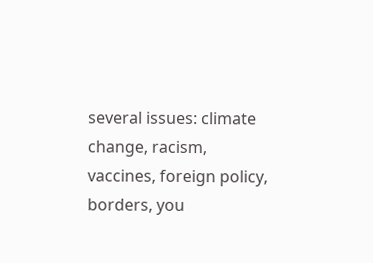several issues: climate change, racism, vaccines, foreign policy, borders, you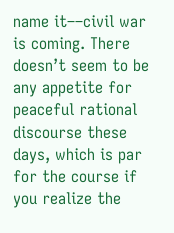name it––civil war is coming. There doesn’t seem to be any appetite for peaceful rational discourse these days, which is par for the course if you realize the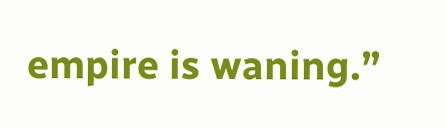empire is waning.”